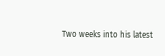Two weeks into his latest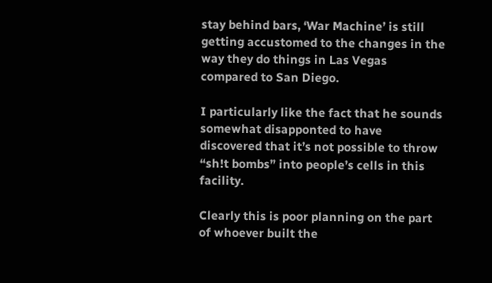stay behind bars, ‘War Machine’ is still getting accustomed to the changes in the way they do things in Las Vegas compared to San Diego.

I particularly like the fact that he sounds somewhat disapponted to have discovered that it’s not possible to throw “sh!t bombs” into people’s cells in this facility.

Clearly this is poor planning on the part of whoever built the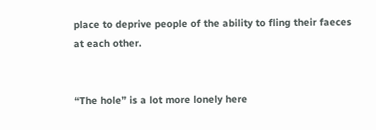place to deprive people of the ability to fling their faeces at each other.


“The hole” is a lot more lonely here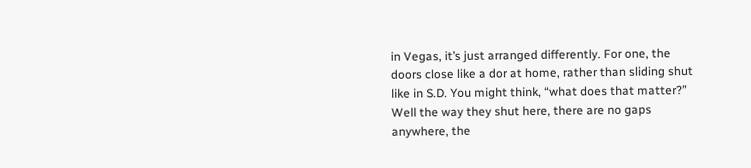in Vegas, it’s just arranged differently. For one, the doors close like a dor at home, rather than sliding shut like in S.D. You might think, “what does that matter?” Well the way they shut here, there are no gaps anywhere, the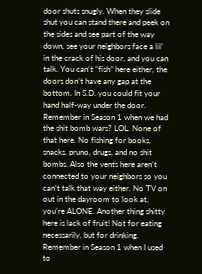door shuts snugly. When they slide shut you can stand there and peek on the sides and see part of the way down, see your neighbors face a lil’ in the crack of his door, and you can talk. You can’t “fish” here either, the doors don’t have any gap at the bottom. In S.D. you could fit your hand half-way under the door. Remember in Season 1 when we had the shit bomb wars? LOL. None of that here. No fishing for books, snacks, pruno, drugs, and no shit bombs. Also the vents here aren’t connected to your neighbors so you can’t talk that way either. No TV on out in the dayroom to look at, you’re ALONE. Another thing shitty here is lack of fruit! Not for eating necessarily, but for drinking. Remember in Season 1 when I used to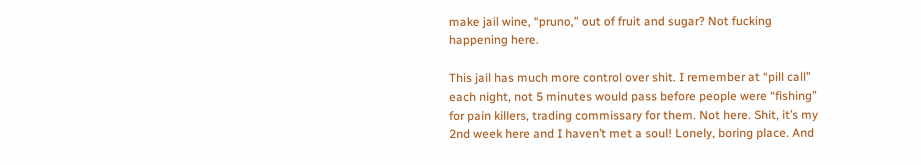make jail wine, “pruno,” out of fruit and sugar? Not fucking happening here.

This jail has much more control over shit. I remember at “pill call” each night, not 5 minutes would pass before people were “fishing” for pain killers, trading commissary for them. Not here. Shit, it’s my 2nd week here and I haven’t met a soul! Lonely, boring place. And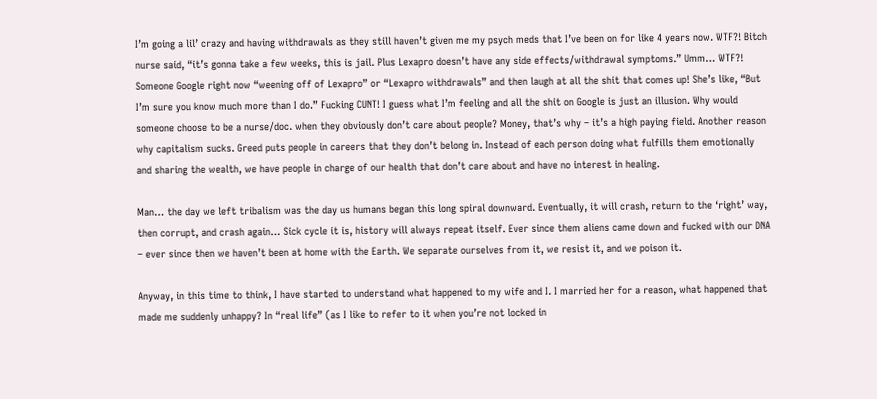I’m going a lil’ crazy and having withdrawals as they still haven’t given me my psych meds that I’ve been on for like 4 years now. WTF?! Bitch nurse said, “it’s gonna take a few weeks, this is jail. Plus Lexapro doesn’t have any side effects/withdrawal symptoms.” Umm… WTF?! Someone Google right now “weening off of Lexapro” or “Lexapro withdrawals” and then laugh at all the shit that comes up! She’s like, “But I’m sure you know much more than I do.” Fucking CUNT! I guess what I’m feeling and all the shit on Google is just an illusion. Why would someone choose to be a nurse/doc. when they obviously don’t care about people? Money, that’s why – it’s a high paying field. Another reason why capitalism sucks. Greed puts people in careers that they don’t belong in. Instead of each person doing what fulfills them emotionally and sharing the wealth, we have people in charge of our health that don’t care about and have no interest in healing.

Man… the day we left tribalism was the day us humans began this long spiral downward. Eventually, it will crash, return to the ‘right’ way, then corrupt, and crash again… Sick cycle it is, history will always repeat itself. Ever since them aliens came down and fucked with our DNA – ever since then we haven’t been at home with the Earth. We separate ourselves from it, we resist it, and we poison it.

Anyway, in this time to think, I have started to understand what happened to my wife and I. I married her for a reason, what happened that made me suddenly unhappy? In “real life” (as I like to refer to it when you’re not locked in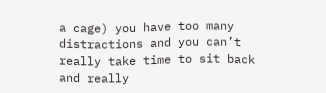a cage) you have too many distractions and you can’t really take time to sit back and really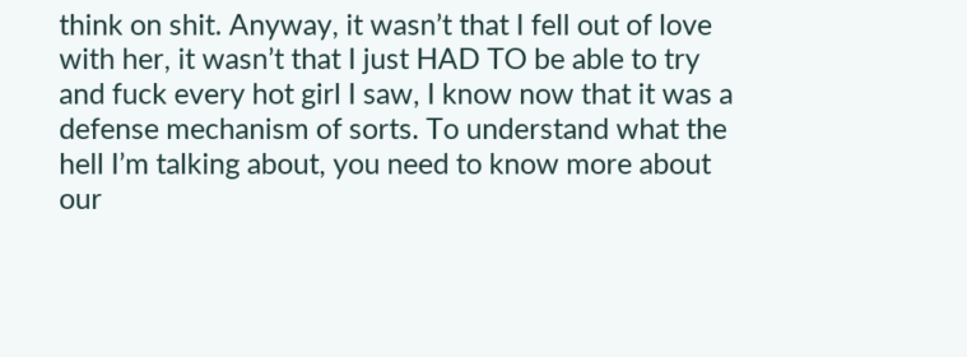think on shit. Anyway, it wasn’t that I fell out of love with her, it wasn’t that I just HAD TO be able to try and fuck every hot girl I saw, I know now that it was a defense mechanism of sorts. To understand what the hell I’m talking about, you need to know more about our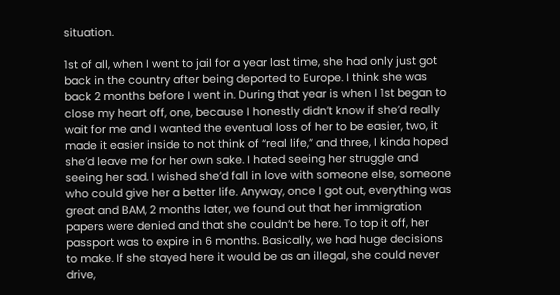situation.

1st of all, when I went to jail for a year last time, she had only just got back in the country after being deported to Europe. I think she was back 2 months before I went in. During that year is when I 1st began to close my heart off, one, because I honestly didn’t know if she’d really wait for me and I wanted the eventual loss of her to be easier, two, it made it easier inside to not think of “real life,” and three, I kinda hoped she’d leave me for her own sake. I hated seeing her struggle and seeing her sad. I wished she’d fall in love with someone else, someone who could give her a better life. Anyway, once I got out, everything was great and BAM, 2 months later, we found out that her immigration papers were denied and that she couldn’t be here. To top it off, her passport was to expire in 6 months. Basically, we had huge decisions to make. If she stayed here it would be as an illegal, she could never drive,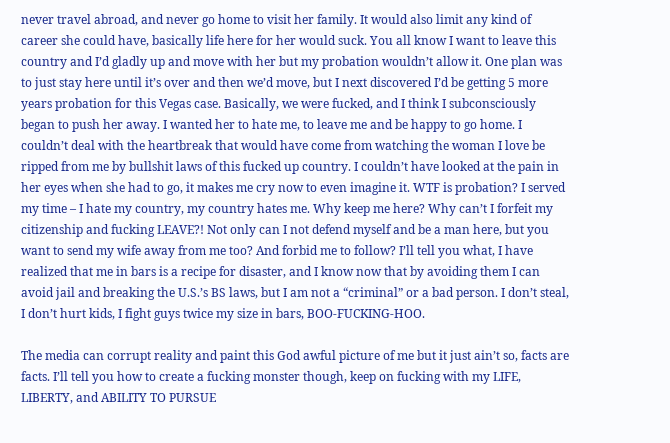never travel abroad, and never go home to visit her family. It would also limit any kind of career she could have, basically life here for her would suck. You all know I want to leave this country and I’d gladly up and move with her but my probation wouldn’t allow it. One plan was to just stay here until it’s over and then we’d move, but I next discovered I’d be getting 5 more years probation for this Vegas case. Basically, we were fucked, and I think I subconsciously began to push her away. I wanted her to hate me, to leave me and be happy to go home. I couldn’t deal with the heartbreak that would have come from watching the woman I love be ripped from me by bullshit laws of this fucked up country. I couldn’t have looked at the pain in her eyes when she had to go, it makes me cry now to even imagine it. WTF is probation? I served my time – I hate my country, my country hates me. Why keep me here? Why can’t I forfeit my citizenship and fucking LEAVE?! Not only can I not defend myself and be a man here, but you want to send my wife away from me too? And forbid me to follow? I’ll tell you what, I have realized that me in bars is a recipe for disaster, and I know now that by avoiding them I can avoid jail and breaking the U.S.’s BS laws, but I am not a “criminal” or a bad person. I don’t steal, I don’t hurt kids, I fight guys twice my size in bars, BOO-FUCKING-HOO.

The media can corrupt reality and paint this God awful picture of me but it just ain’t so, facts are facts. I’ll tell you how to create a fucking monster though, keep on fucking with my LIFE, LIBERTY, and ABILITY TO PURSUE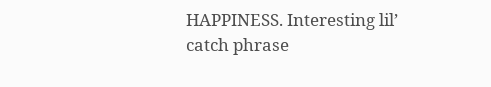HAPPINESS. Interesting lil’ catch phrase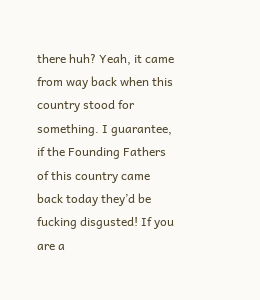there huh? Yeah, it came from way back when this country stood for something. I guarantee, if the Founding Fathers of this country came back today they’d be fucking disgusted! If you are a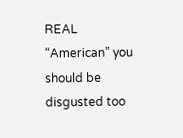REAL “American” you should be disgusted too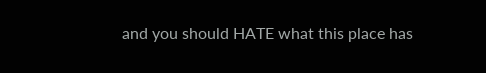and you should HATE what this place has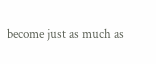become just as much as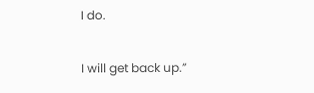I do.

I will get back up.”